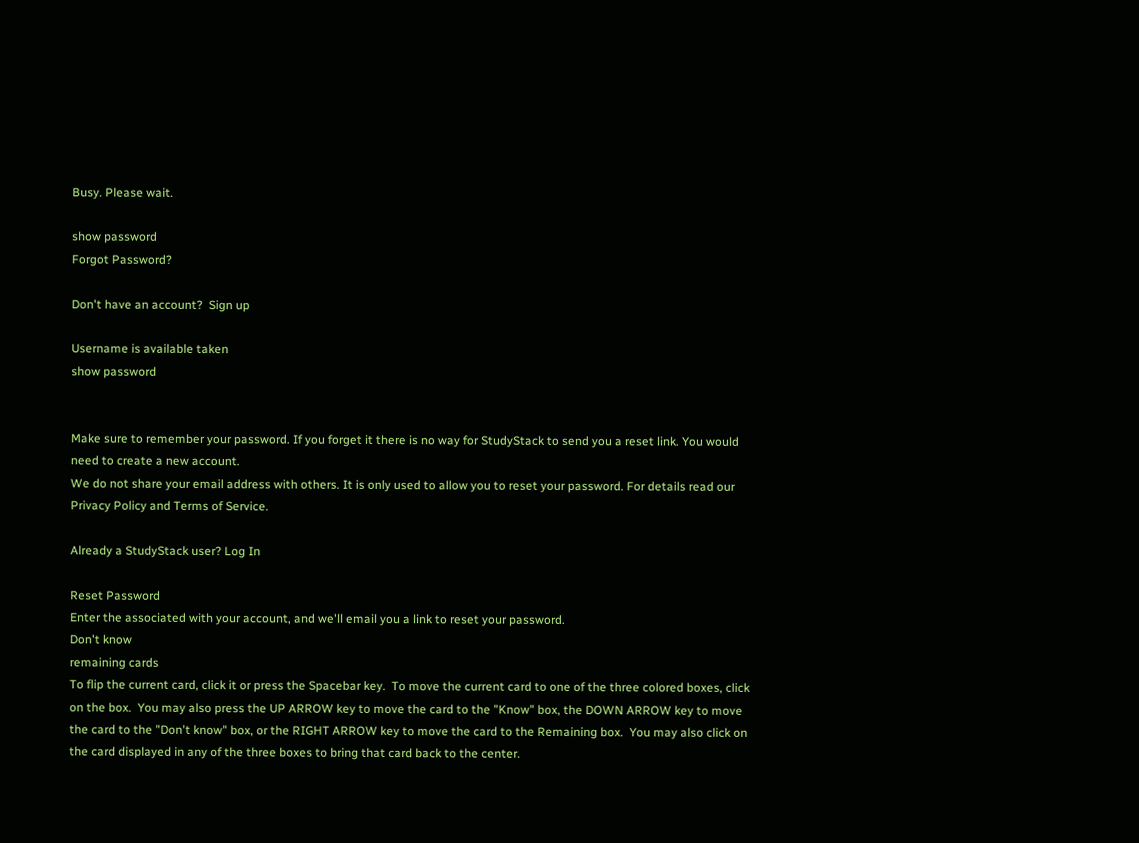Busy. Please wait.

show password
Forgot Password?

Don't have an account?  Sign up

Username is available taken
show password


Make sure to remember your password. If you forget it there is no way for StudyStack to send you a reset link. You would need to create a new account.
We do not share your email address with others. It is only used to allow you to reset your password. For details read our Privacy Policy and Terms of Service.

Already a StudyStack user? Log In

Reset Password
Enter the associated with your account, and we'll email you a link to reset your password.
Don't know
remaining cards
To flip the current card, click it or press the Spacebar key.  To move the current card to one of the three colored boxes, click on the box.  You may also press the UP ARROW key to move the card to the "Know" box, the DOWN ARROW key to move the card to the "Don't know" box, or the RIGHT ARROW key to move the card to the Remaining box.  You may also click on the card displayed in any of the three boxes to bring that card back to the center.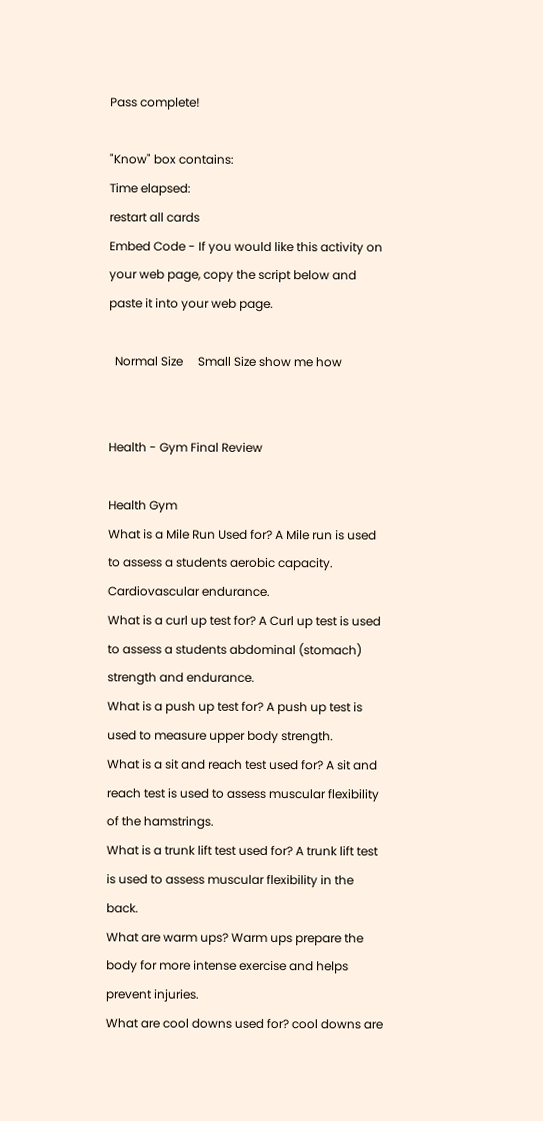Pass complete!

"Know" box contains:
Time elapsed:
restart all cards
Embed Code - If you would like this activity on your web page, copy the script below and paste it into your web page.

  Normal Size     Small Size show me how


Health - Gym Final Review

Health Gym
What is a Mile Run Used for? A Mile run is used to assess a students aerobic capacity. Cardiovascular endurance.
What is a curl up test for? A Curl up test is used to assess a students abdominal (stomach) strength and endurance.
What is a push up test for? A push up test is used to measure upper body strength.
What is a sit and reach test used for? A sit and reach test is used to assess muscular flexibility of the hamstrings.
What is a trunk lift test used for? A trunk lift test is used to assess muscular flexibility in the back.
What are warm ups? Warm ups prepare the body for more intense exercise and helps prevent injuries.
What are cool downs used for? cool downs are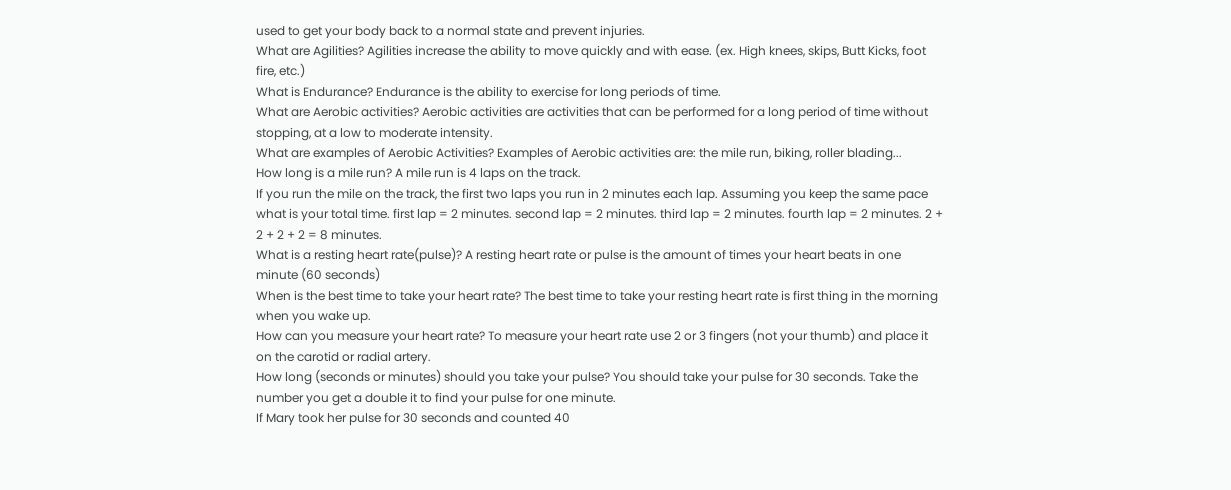used to get your body back to a normal state and prevent injuries.
What are Agilities? Agilities increase the ability to move quickly and with ease. (ex. High knees, skips, Butt Kicks, foot fire, etc.)
What is Endurance? Endurance is the ability to exercise for long periods of time.
What are Aerobic activities? Aerobic activities are activities that can be performed for a long period of time without stopping, at a low to moderate intensity.
What are examples of Aerobic Activities? Examples of Aerobic activities are: the mile run, biking, roller blading...
How long is a mile run? A mile run is 4 laps on the track.
If you run the mile on the track, the first two laps you run in 2 minutes each lap. Assuming you keep the same pace what is your total time. first lap = 2 minutes. second lap = 2 minutes. third lap = 2 minutes. fourth lap = 2 minutes. 2 + 2 + 2 + 2 = 8 minutes.
What is a resting heart rate(pulse)? A resting heart rate or pulse is the amount of times your heart beats in one minute (60 seconds)
When is the best time to take your heart rate? The best time to take your resting heart rate is first thing in the morning when you wake up.
How can you measure your heart rate? To measure your heart rate use 2 or 3 fingers (not your thumb) and place it on the carotid or radial artery.
How long (seconds or minutes) should you take your pulse? You should take your pulse for 30 seconds. Take the number you get a double it to find your pulse for one minute.
If Mary took her pulse for 30 seconds and counted 40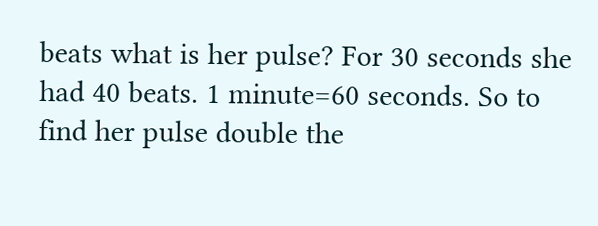beats what is her pulse? For 30 seconds she had 40 beats. 1 minute=60 seconds. So to find her pulse double the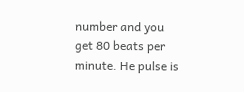number and you get 80 beats per minute. He pulse is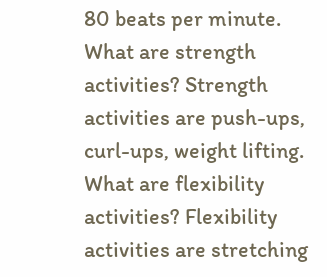80 beats per minute.
What are strength activities? Strength activities are push-ups, curl-ups, weight lifting.
What are flexibility activities? Flexibility activities are stretching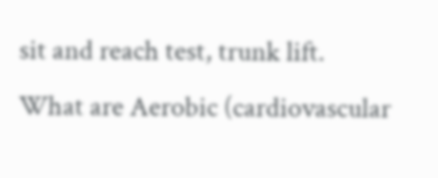sit and reach test, trunk lift.
What are Aerobic (cardiovascular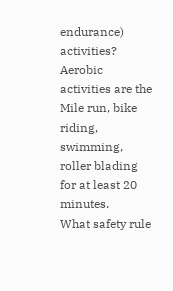endurance) activities? Aerobic activities are the Mile run, bike riding, swimming, roller blading for at least 20 minutes.
What safety rule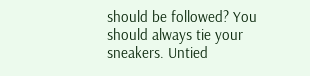should be followed? You should always tie your sneakers. Untied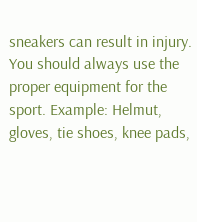sneakers can result in injury. You should always use the proper equipment for the sport. Example: Helmut, gloves, tie shoes, knee pads,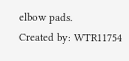elbow pads.
Created by: WTR11754